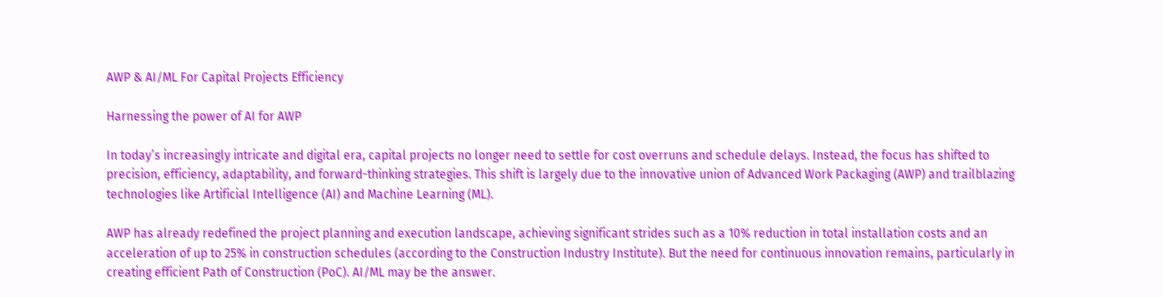AWP & AI/ML For Capital Projects Efficiency

Harnessing the power of AI for AWP

In today’s increasingly intricate and digital era, capital projects no longer need to settle for cost overruns and schedule delays. Instead, the focus has shifted to precision, efficiency, adaptability, and forward-thinking strategies. This shift is largely due to the innovative union of Advanced Work Packaging (AWP) and trailblazing technologies like Artificial Intelligence (AI) and Machine Learning (ML).

AWP has already redefined the project planning and execution landscape, achieving significant strides such as a 10% reduction in total installation costs and an acceleration of up to 25% in construction schedules (according to the Construction Industry Institute). But the need for continuous innovation remains, particularly in creating efficient Path of Construction (PoC). AI/ML may be the answer.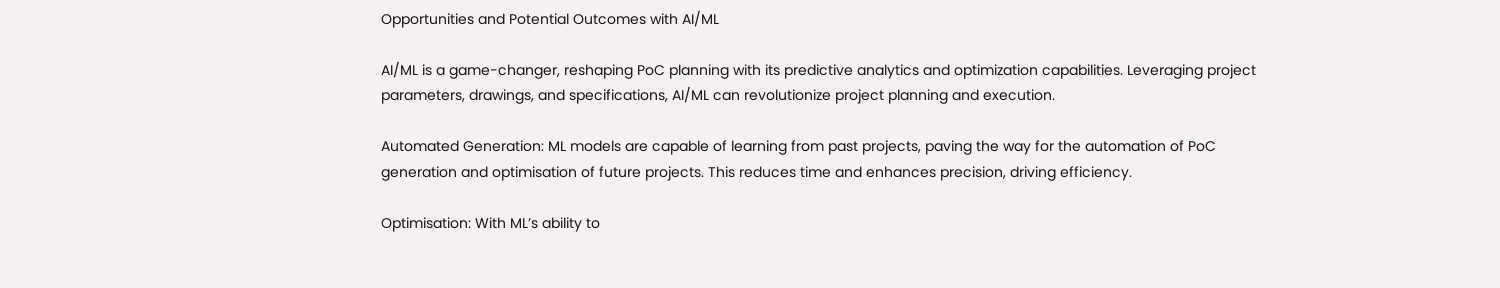Opportunities and Potential Outcomes with AI/ML

AI/ML is a game-changer, reshaping PoC planning with its predictive analytics and optimization capabilities. Leveraging project parameters, drawings, and specifications, AI/ML can revolutionize project planning and execution.

Automated Generation: ML models are capable of learning from past projects, paving the way for the automation of PoC generation and optimisation of future projects. This reduces time and enhances precision, driving efficiency.

Optimisation: With ML’s ability to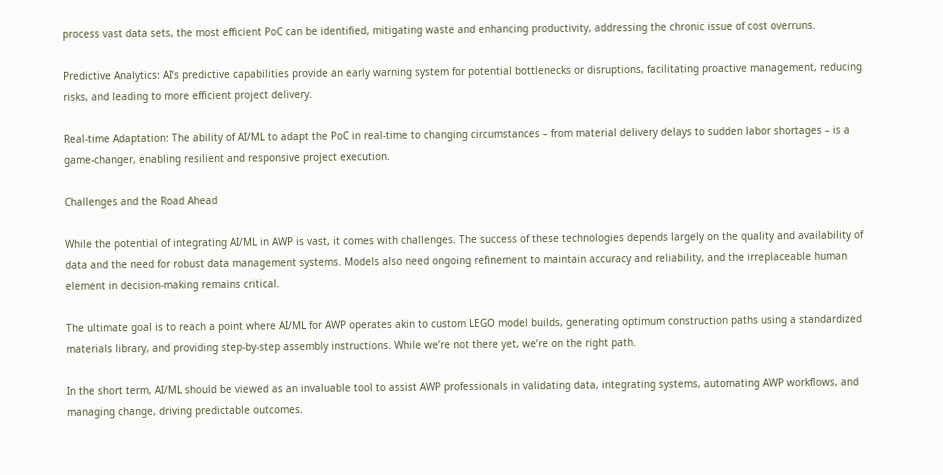process vast data sets, the most efficient PoC can be identified, mitigating waste and enhancing productivity, addressing the chronic issue of cost overruns.

Predictive Analytics: AI’s predictive capabilities provide an early warning system for potential bottlenecks or disruptions, facilitating proactive management, reducing risks, and leading to more efficient project delivery.

Real-time Adaptation: The ability of AI/ML to adapt the PoC in real-time to changing circumstances – from material delivery delays to sudden labor shortages – is a game-changer, enabling resilient and responsive project execution.

Challenges and the Road Ahead

While the potential of integrating AI/ML in AWP is vast, it comes with challenges. The success of these technologies depends largely on the quality and availability of data and the need for robust data management systems. Models also need ongoing refinement to maintain accuracy and reliability, and the irreplaceable human element in decision-making remains critical.

The ultimate goal is to reach a point where AI/ML for AWP operates akin to custom LEGO model builds, generating optimum construction paths using a standardized materials library, and providing step-by-step assembly instructions. While we’re not there yet, we’re on the right path.

In the short term, AI/ML should be viewed as an invaluable tool to assist AWP professionals in validating data, integrating systems, automating AWP workflows, and managing change, driving predictable outcomes.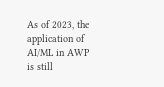As of 2023, the application of AI/ML in AWP is still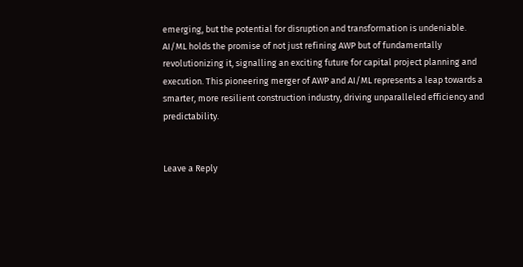emerging, but the potential for disruption and transformation is undeniable. AI/ML holds the promise of not just refining AWP but of fundamentally revolutionizing it, signalling an exciting future for capital project planning and execution. This pioneering merger of AWP and AI/ML represents a leap towards a smarter, more resilient construction industry, driving unparalleled efficiency and predictability.


Leave a Reply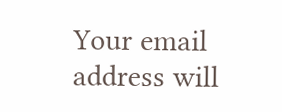Your email address will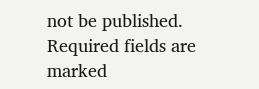not be published. Required fields are marked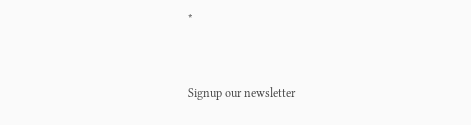*


Signup our newsletter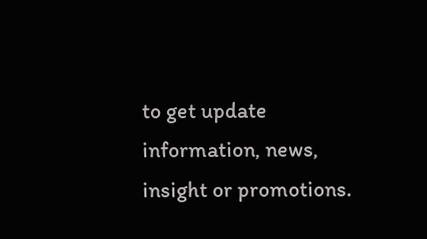to get update information, news, insight or promotions.